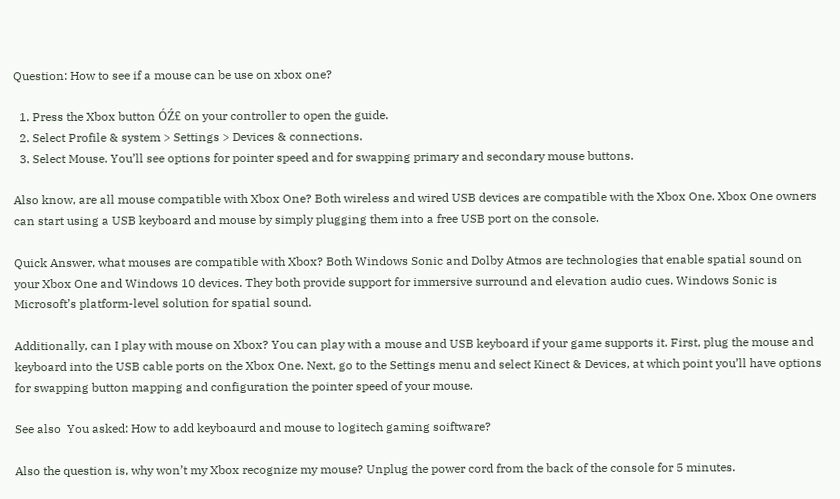Question: How to see if a mouse can be use on xbox one?

  1. Press the Xbox button ÓŹ£ on your controller to open the guide.
  2. Select Profile & system > Settings > Devices & connections.
  3. Select Mouse. You’ll see options for pointer speed and for swapping primary and secondary mouse buttons.

Also know, are all mouse compatible with Xbox One? Both wireless and wired USB devices are compatible with the Xbox One. Xbox One owners can start using a USB keyboard and mouse by simply plugging them into a free USB port on the console.

Quick Answer, what mouses are compatible with Xbox? Both Windows Sonic and Dolby Atmos are technologies that enable spatial sound on your Xbox One and Windows 10 devices. They both provide support for immersive surround and elevation audio cues. Windows Sonic is Microsoft’s platform-level solution for spatial sound.

Additionally, can I play with mouse on Xbox? You can play with a mouse and USB keyboard if your game supports it. First, plug the mouse and keyboard into the USB cable ports on the Xbox One. Next, go to the Settings menu and select Kinect & Devices, at which point you’ll have options for swapping button mapping and configuration the pointer speed of your mouse.

See also  You asked: How to add keyboaurd and mouse to logitech gaming soiftware?

Also the question is, why won’t my Xbox recognize my mouse? Unplug the power cord from the back of the console for 5 minutes.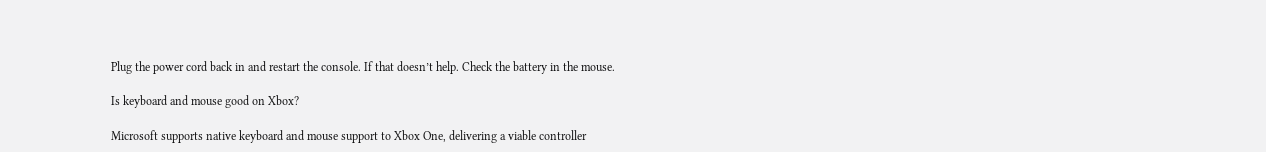Plug the power cord back in and restart the console. If that doesn’t help. Check the battery in the mouse.

Is keyboard and mouse good on Xbox?

Microsoft supports native keyboard and mouse support to Xbox One, delivering a viable controller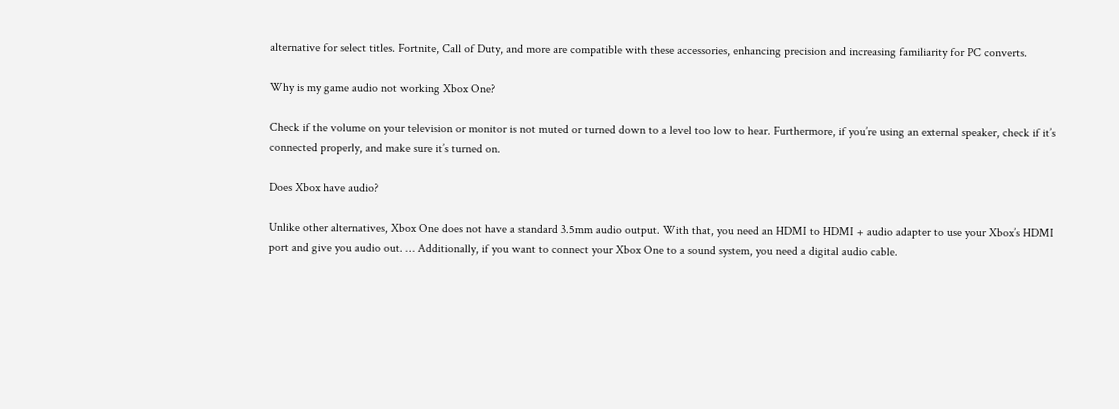alternative for select titles. Fortnite, Call of Duty, and more are compatible with these accessories, enhancing precision and increasing familiarity for PC converts.

Why is my game audio not working Xbox One?

Check if the volume on your television or monitor is not muted or turned down to a level too low to hear. Furthermore, if you’re using an external speaker, check if it’s connected properly, and make sure it’s turned on.

Does Xbox have audio?

Unlike other alternatives, Xbox One does not have a standard 3.5mm audio output. With that, you need an HDMI to HDMI + audio adapter to use your Xbox’s HDMI port and give you audio out. … Additionally, if you want to connect your Xbox One to a sound system, you need a digital audio cable.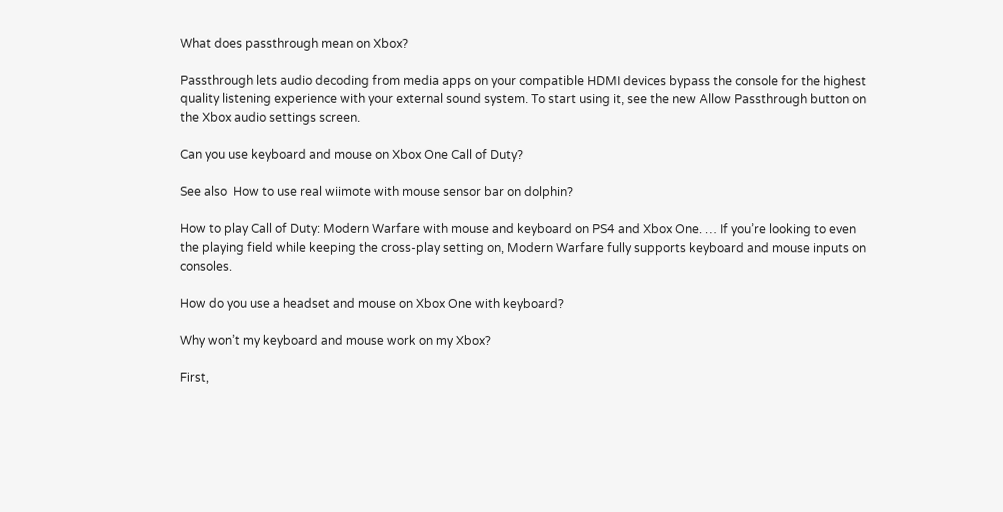What does passthrough mean on Xbox?

Passthrough lets audio decoding from media apps on your compatible HDMI devices bypass the console for the highest quality listening experience with your external sound system. To start using it, see the new Allow Passthrough button on the Xbox audio settings screen.

Can you use keyboard and mouse on Xbox One Call of Duty?

See also  How to use real wiimote with mouse sensor bar on dolphin?

How to play Call of Duty: Modern Warfare with mouse and keyboard on PS4 and Xbox One. … If you’re looking to even the playing field while keeping the cross-play setting on, Modern Warfare fully supports keyboard and mouse inputs on consoles.

How do you use a headset and mouse on Xbox One with keyboard?

Why won’t my keyboard and mouse work on my Xbox?

First,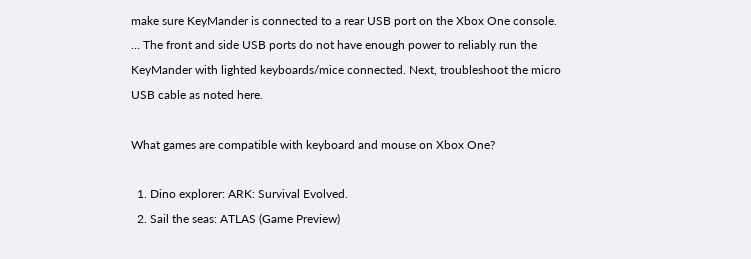make sure KeyMander is connected to a rear USB port on the Xbox One console. … The front and side USB ports do not have enough power to reliably run the KeyMander with lighted keyboards/mice connected. Next, troubleshoot the micro USB cable as noted here.

What games are compatible with keyboard and mouse on Xbox One?

  1. Dino explorer: ARK: Survival Evolved.
  2. Sail the seas: ATLAS (Game Preview)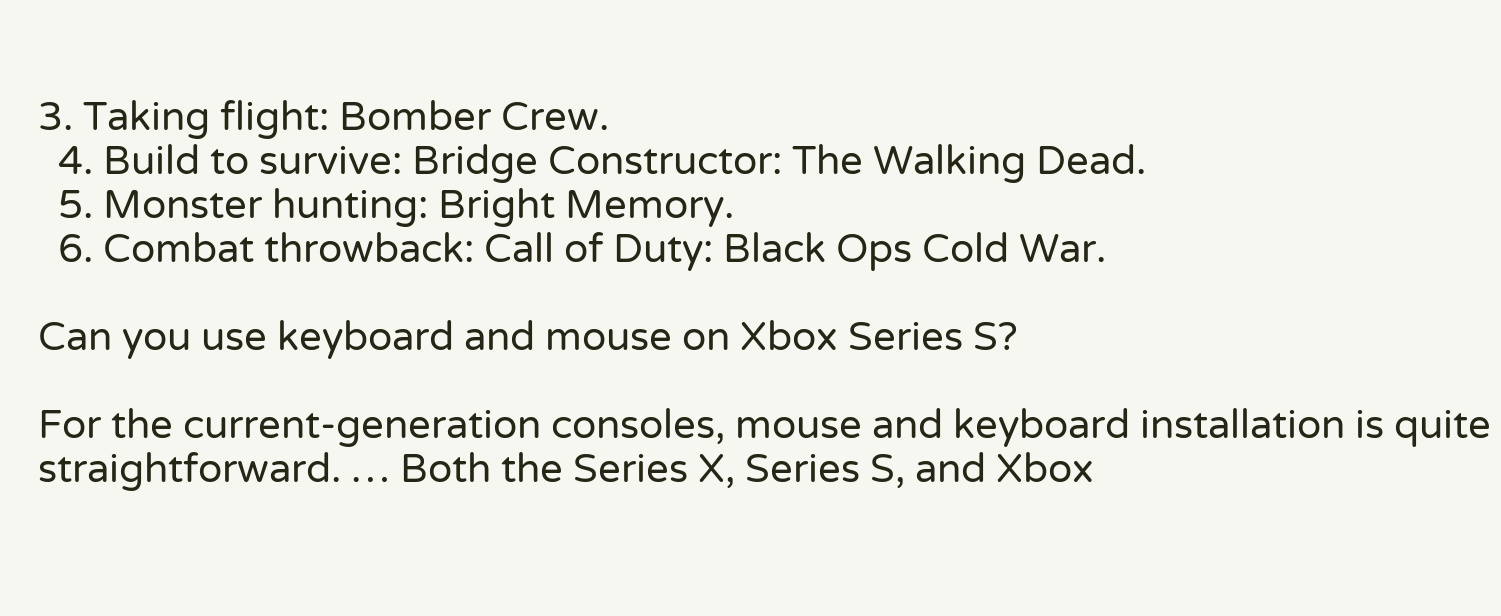3. Taking flight: Bomber Crew.
  4. Build to survive: Bridge Constructor: The Walking Dead.
  5. Monster hunting: Bright Memory.
  6. Combat throwback: Call of Duty: Black Ops Cold War.

Can you use keyboard and mouse on Xbox Series S?

For the current-generation consoles, mouse and keyboard installation is quite straightforward. … Both the Series X, Series S, and Xbox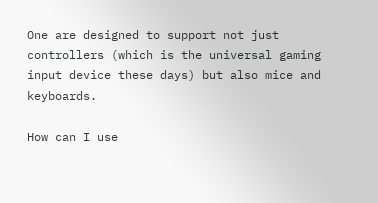One are designed to support not just controllers (which is the universal gaming input device these days) but also mice and keyboards.

How can I use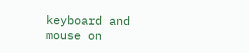keyboard and mouse on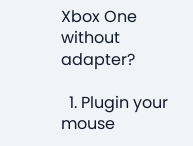Xbox One without adapter?

  1. Plugin your mouse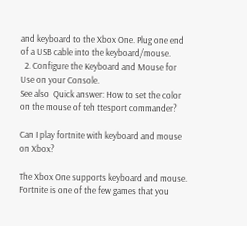and keyboard to the Xbox One. Plug one end of a USB cable into the keyboard/mouse.
  2. Configure the Keyboard and Mouse for Use on your Console.
See also  Quick answer: How to set the color on the mouse of teh ttesport commander?

Can I play fortnite with keyboard and mouse on Xbox?

The Xbox One supports keyboard and mouse. Fortnite is one of the few games that you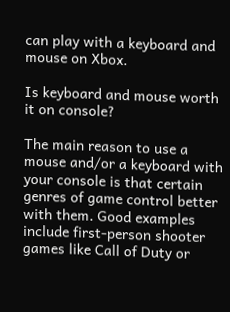can play with a keyboard and mouse on Xbox.

Is keyboard and mouse worth it on console?

The main reason to use a mouse and/or a keyboard with your console is that certain genres of game control better with them. Good examples include first-person shooter games like Call of Duty or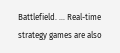Battlefield. … Real-time strategy games are also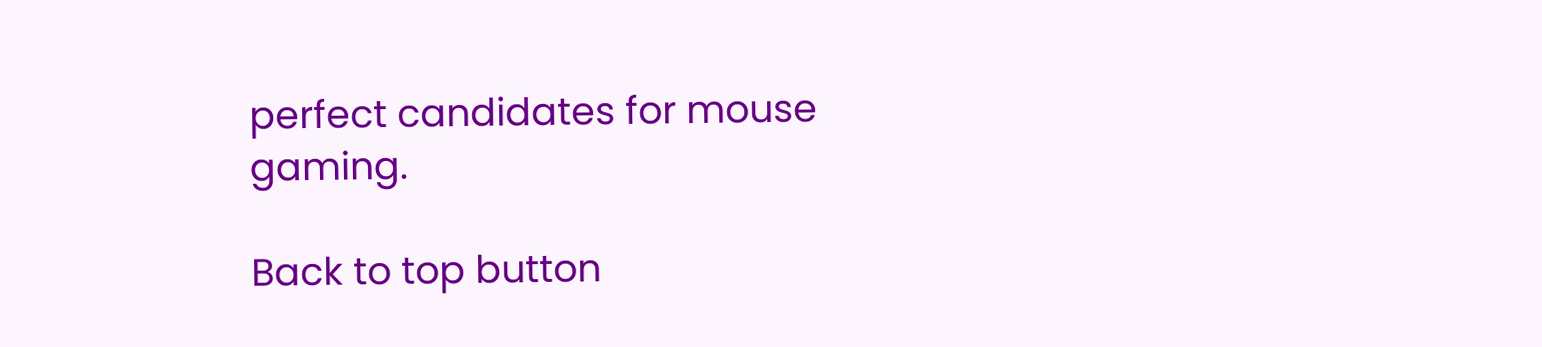perfect candidates for mouse gaming.

Back to top button